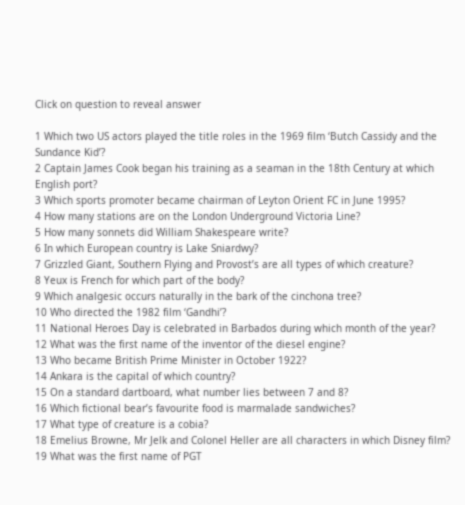Click on question to reveal answer

1 Which two US actors played the title roles in the 1969 film ‘Butch Cassidy and the Sundance Kid’?
2 Captain James Cook began his training as a seaman in the 18th Century at which English port?
3 Which sports promoter became chairman of Leyton Orient FC in June 1995?
4 How many stations are on the London Underground Victoria Line?
5 How many sonnets did William Shakespeare write?
6 In which European country is Lake Sniardwy?
7 Grizzled Giant, Southern Flying and Provost’s are all types of which creature?
8 Yeux is French for which part of the body?
9 Which analgesic occurs naturally in the bark of the cinchona tree?
10 Who directed the 1982 film ‘Gandhi’?
11 National Heroes Day is celebrated in Barbados during which month of the year?
12 What was the first name of the inventor of the diesel engine?
13 Who became British Prime Minister in October 1922?
14 Ankara is the capital of which country?
15 On a standard dartboard, what number lies between 7 and 8?
16 Which fictional bear’s favourite food is marmalade sandwiches?
17 What type of creature is a cobia?
18 Emelius Browne, Mr Jelk and Colonel Heller are all characters in which Disney film?
19 What was the first name of PGT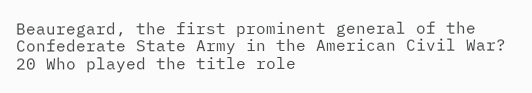Beauregard, the first prominent general of the Confederate State Army in the American Civil War?
20 Who played the title role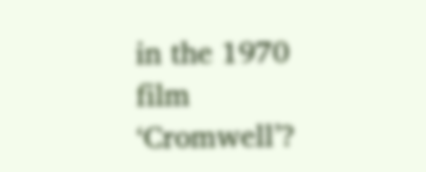in the 1970 film ‘Cromwell’?